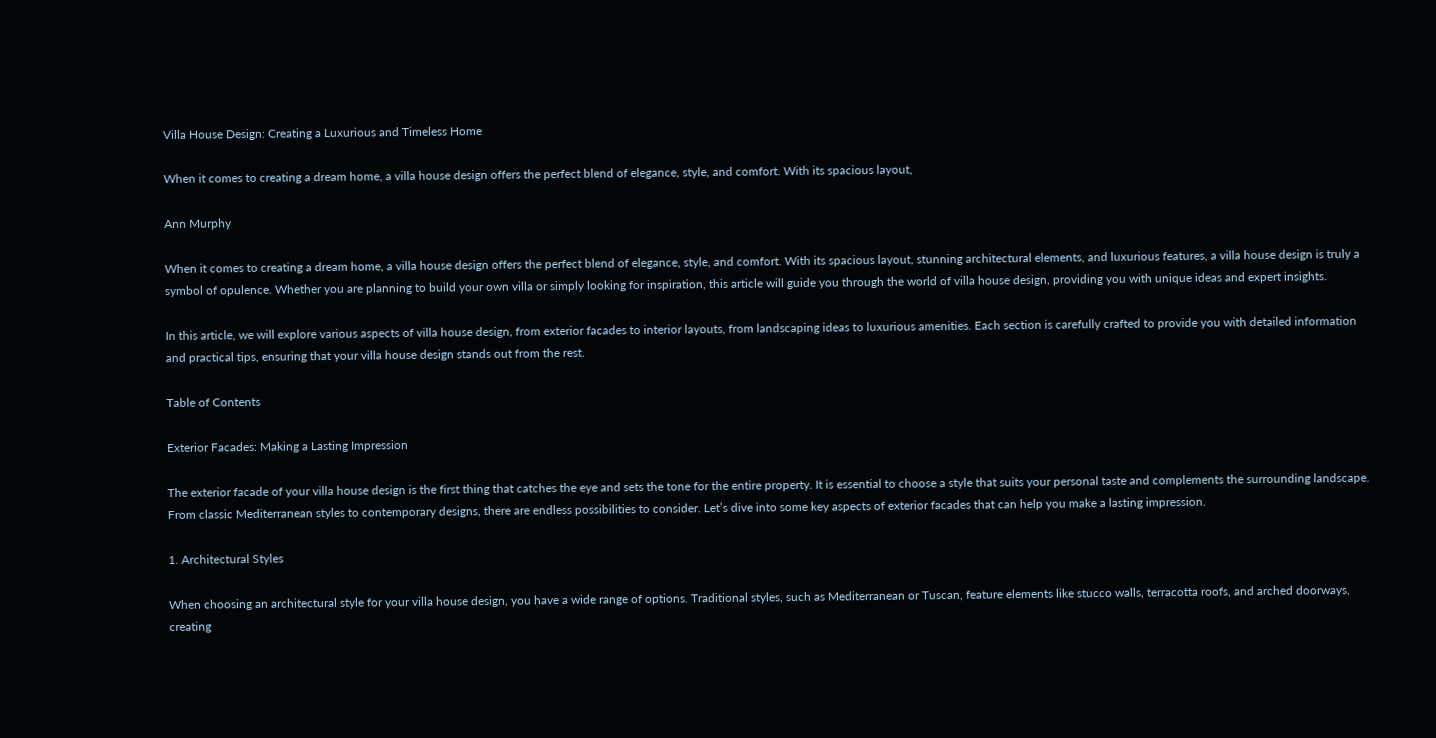Villa House Design: Creating a Luxurious and Timeless Home

When it comes to creating a dream home, a villa house design offers the perfect blend of elegance, style, and comfort. With its spacious layout,

Ann Murphy

When it comes to creating a dream home, a villa house design offers the perfect blend of elegance, style, and comfort. With its spacious layout, stunning architectural elements, and luxurious features, a villa house design is truly a symbol of opulence. Whether you are planning to build your own villa or simply looking for inspiration, this article will guide you through the world of villa house design, providing you with unique ideas and expert insights.

In this article, we will explore various aspects of villa house design, from exterior facades to interior layouts, from landscaping ideas to luxurious amenities. Each section is carefully crafted to provide you with detailed information and practical tips, ensuring that your villa house design stands out from the rest.

Table of Contents

Exterior Facades: Making a Lasting Impression

The exterior facade of your villa house design is the first thing that catches the eye and sets the tone for the entire property. It is essential to choose a style that suits your personal taste and complements the surrounding landscape. From classic Mediterranean styles to contemporary designs, there are endless possibilities to consider. Let’s dive into some key aspects of exterior facades that can help you make a lasting impression.

1. Architectural Styles

When choosing an architectural style for your villa house design, you have a wide range of options. Traditional styles, such as Mediterranean or Tuscan, feature elements like stucco walls, terracotta roofs, and arched doorways, creating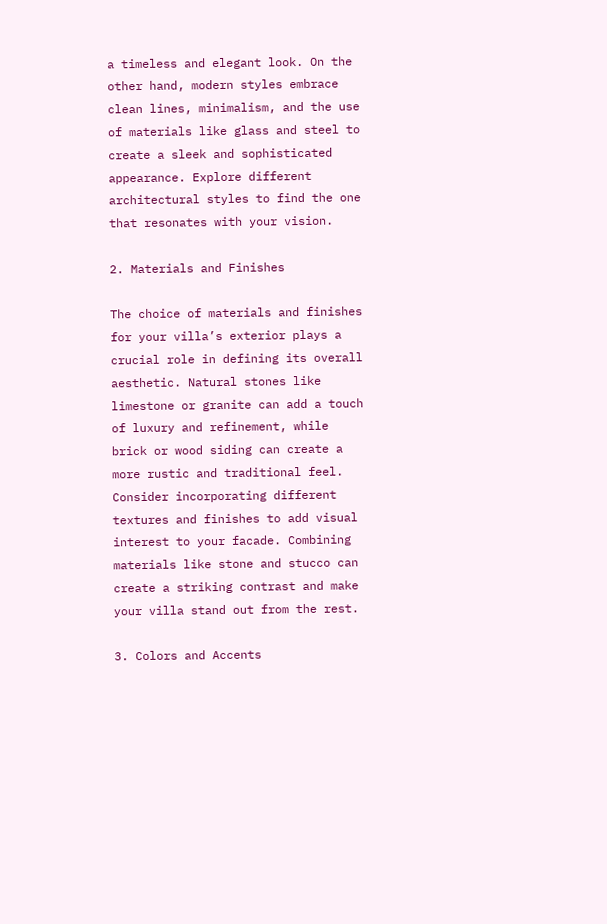a timeless and elegant look. On the other hand, modern styles embrace clean lines, minimalism, and the use of materials like glass and steel to create a sleek and sophisticated appearance. Explore different architectural styles to find the one that resonates with your vision.

2. Materials and Finishes

The choice of materials and finishes for your villa’s exterior plays a crucial role in defining its overall aesthetic. Natural stones like limestone or granite can add a touch of luxury and refinement, while brick or wood siding can create a more rustic and traditional feel. Consider incorporating different textures and finishes to add visual interest to your facade. Combining materials like stone and stucco can create a striking contrast and make your villa stand out from the rest.

3. Colors and Accents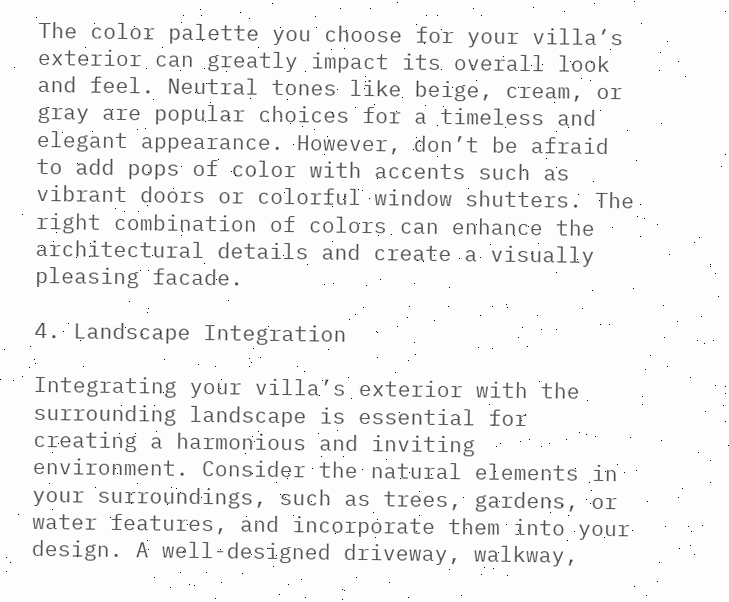The color palette you choose for your villa’s exterior can greatly impact its overall look and feel. Neutral tones like beige, cream, or gray are popular choices for a timeless and elegant appearance. However, don’t be afraid to add pops of color with accents such as vibrant doors or colorful window shutters. The right combination of colors can enhance the architectural details and create a visually pleasing facade.

4. Landscape Integration

Integrating your villa’s exterior with the surrounding landscape is essential for creating a harmonious and inviting environment. Consider the natural elements in your surroundings, such as trees, gardens, or water features, and incorporate them into your design. A well-designed driveway, walkway,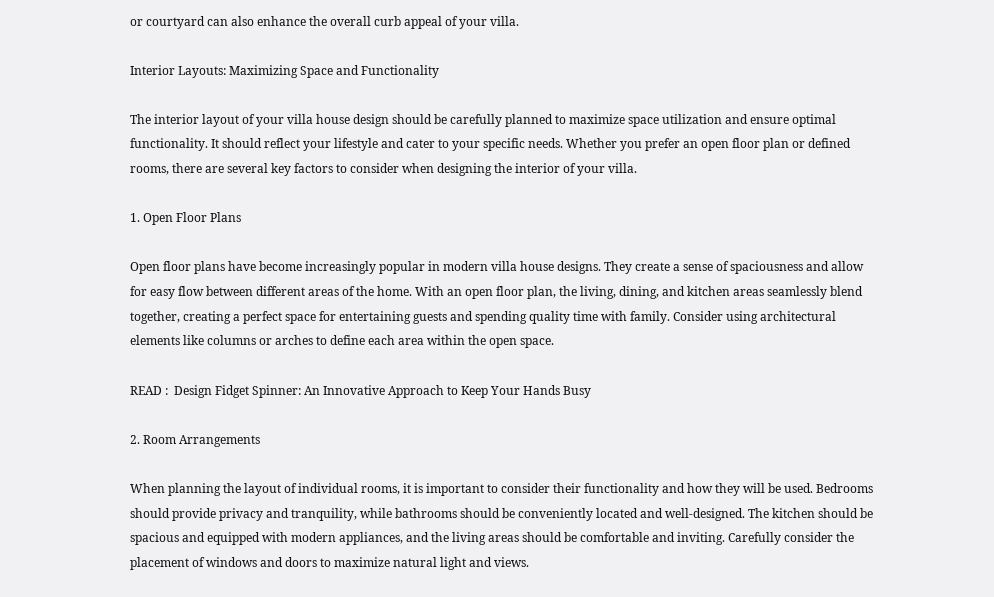or courtyard can also enhance the overall curb appeal of your villa.

Interior Layouts: Maximizing Space and Functionality

The interior layout of your villa house design should be carefully planned to maximize space utilization and ensure optimal functionality. It should reflect your lifestyle and cater to your specific needs. Whether you prefer an open floor plan or defined rooms, there are several key factors to consider when designing the interior of your villa.

1. Open Floor Plans

Open floor plans have become increasingly popular in modern villa house designs. They create a sense of spaciousness and allow for easy flow between different areas of the home. With an open floor plan, the living, dining, and kitchen areas seamlessly blend together, creating a perfect space for entertaining guests and spending quality time with family. Consider using architectural elements like columns or arches to define each area within the open space.

READ :  Design Fidget Spinner: An Innovative Approach to Keep Your Hands Busy

2. Room Arrangements

When planning the layout of individual rooms, it is important to consider their functionality and how they will be used. Bedrooms should provide privacy and tranquility, while bathrooms should be conveniently located and well-designed. The kitchen should be spacious and equipped with modern appliances, and the living areas should be comfortable and inviting. Carefully consider the placement of windows and doors to maximize natural light and views.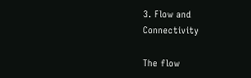3. Flow and Connectivity

The flow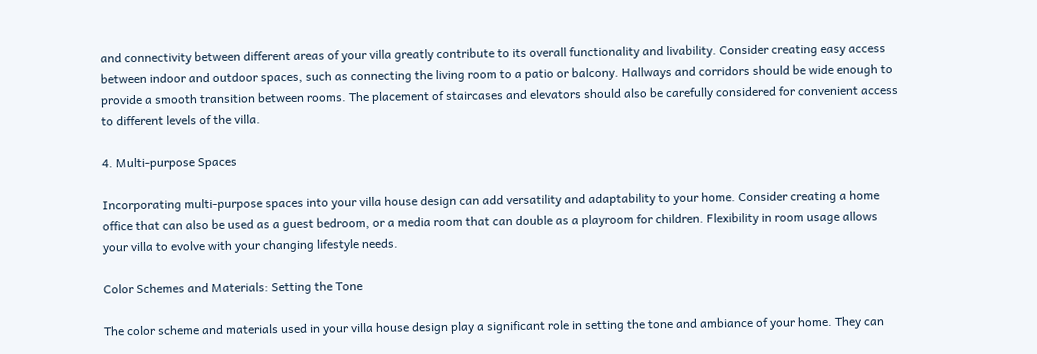and connectivity between different areas of your villa greatly contribute to its overall functionality and livability. Consider creating easy access between indoor and outdoor spaces, such as connecting the living room to a patio or balcony. Hallways and corridors should be wide enough to provide a smooth transition between rooms. The placement of staircases and elevators should also be carefully considered for convenient access to different levels of the villa.

4. Multi-purpose Spaces

Incorporating multi-purpose spaces into your villa house design can add versatility and adaptability to your home. Consider creating a home office that can also be used as a guest bedroom, or a media room that can double as a playroom for children. Flexibility in room usage allows your villa to evolve with your changing lifestyle needs.

Color Schemes and Materials: Setting the Tone

The color scheme and materials used in your villa house design play a significant role in setting the tone and ambiance of your home. They can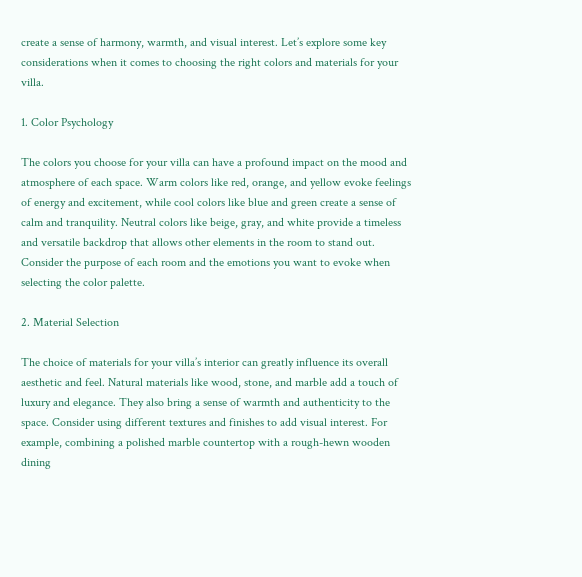create a sense of harmony, warmth, and visual interest. Let’s explore some key considerations when it comes to choosing the right colors and materials for your villa.

1. Color Psychology

The colors you choose for your villa can have a profound impact on the mood and atmosphere of each space. Warm colors like red, orange, and yellow evoke feelings of energy and excitement, while cool colors like blue and green create a sense of calm and tranquility. Neutral colors like beige, gray, and white provide a timeless and versatile backdrop that allows other elements in the room to stand out. Consider the purpose of each room and the emotions you want to evoke when selecting the color palette.

2. Material Selection

The choice of materials for your villa’s interior can greatly influence its overall aesthetic and feel. Natural materials like wood, stone, and marble add a touch of luxury and elegance. They also bring a sense of warmth and authenticity to the space. Consider using different textures and finishes to add visual interest. For example, combining a polished marble countertop with a rough-hewn wooden dining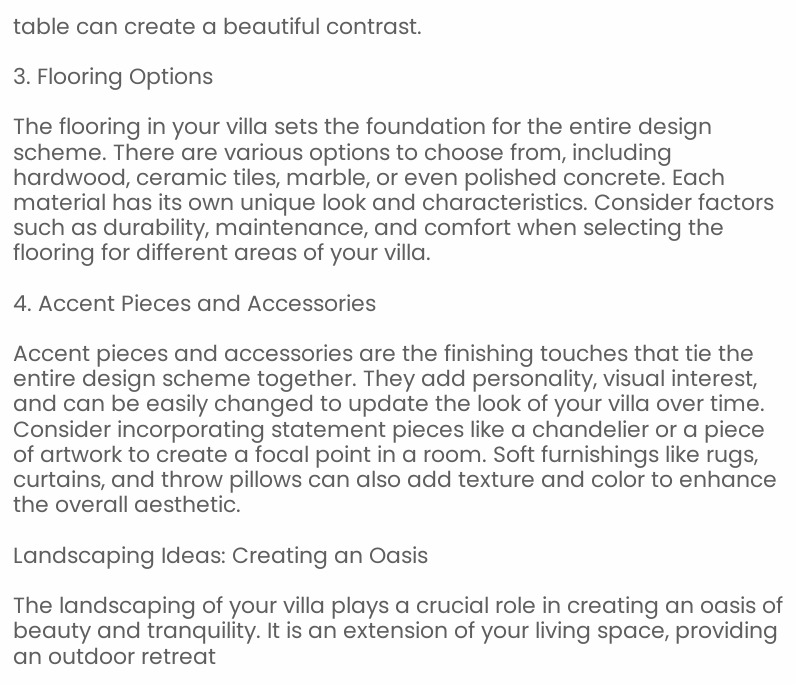table can create a beautiful contrast.

3. Flooring Options

The flooring in your villa sets the foundation for the entire design scheme. There are various options to choose from, including hardwood, ceramic tiles, marble, or even polished concrete. Each material has its own unique look and characteristics. Consider factors such as durability, maintenance, and comfort when selecting the flooring for different areas of your villa.

4. Accent Pieces and Accessories

Accent pieces and accessories are the finishing touches that tie the entire design scheme together. They add personality, visual interest, and can be easily changed to update the look of your villa over time. Consider incorporating statement pieces like a chandelier or a piece of artwork to create a focal point in a room. Soft furnishings like rugs, curtains, and throw pillows can also add texture and color to enhance the overall aesthetic.

Landscaping Ideas: Creating an Oasis

The landscaping of your villa plays a crucial role in creating an oasis of beauty and tranquility. It is an extension of your living space, providing an outdoor retreat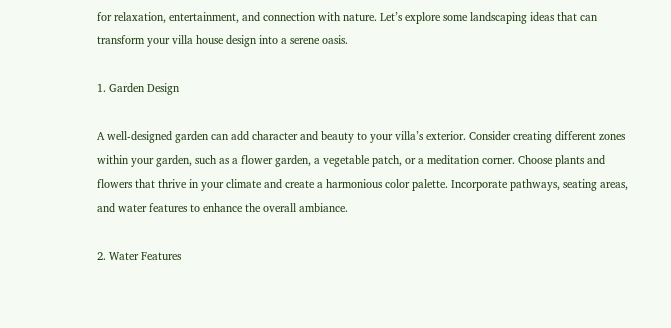for relaxation, entertainment, and connection with nature. Let’s explore some landscaping ideas that can transform your villa house design into a serene oasis.

1. Garden Design

A well-designed garden can add character and beauty to your villa’s exterior. Consider creating different zones within your garden, such as a flower garden, a vegetable patch, or a meditation corner. Choose plants and flowers that thrive in your climate and create a harmonious color palette. Incorporate pathways, seating areas, and water features to enhance the overall ambiance.

2. Water Features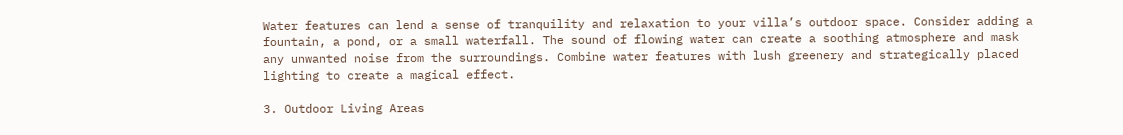Water features can lend a sense of tranquility and relaxation to your villa’s outdoor space. Consider adding a fountain, a pond, or a small waterfall. The sound of flowing water can create a soothing atmosphere and mask any unwanted noise from the surroundings. Combine water features with lush greenery and strategically placed lighting to create a magical effect.

3. Outdoor Living Areas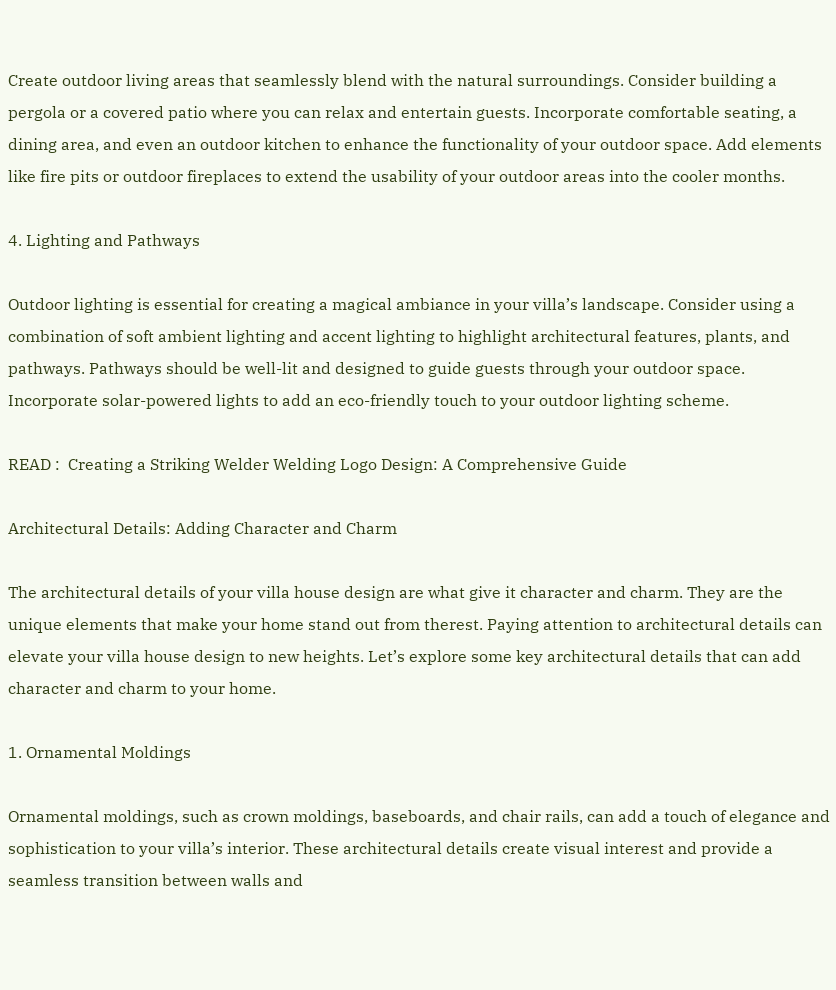Create outdoor living areas that seamlessly blend with the natural surroundings. Consider building a pergola or a covered patio where you can relax and entertain guests. Incorporate comfortable seating, a dining area, and even an outdoor kitchen to enhance the functionality of your outdoor space. Add elements like fire pits or outdoor fireplaces to extend the usability of your outdoor areas into the cooler months.

4. Lighting and Pathways

Outdoor lighting is essential for creating a magical ambiance in your villa’s landscape. Consider using a combination of soft ambient lighting and accent lighting to highlight architectural features, plants, and pathways. Pathways should be well-lit and designed to guide guests through your outdoor space. Incorporate solar-powered lights to add an eco-friendly touch to your outdoor lighting scheme.

READ :  Creating a Striking Welder Welding Logo Design: A Comprehensive Guide

Architectural Details: Adding Character and Charm

The architectural details of your villa house design are what give it character and charm. They are the unique elements that make your home stand out from therest. Paying attention to architectural details can elevate your villa house design to new heights. Let’s explore some key architectural details that can add character and charm to your home.

1. Ornamental Moldings

Ornamental moldings, such as crown moldings, baseboards, and chair rails, can add a touch of elegance and sophistication to your villa’s interior. These architectural details create visual interest and provide a seamless transition between walls and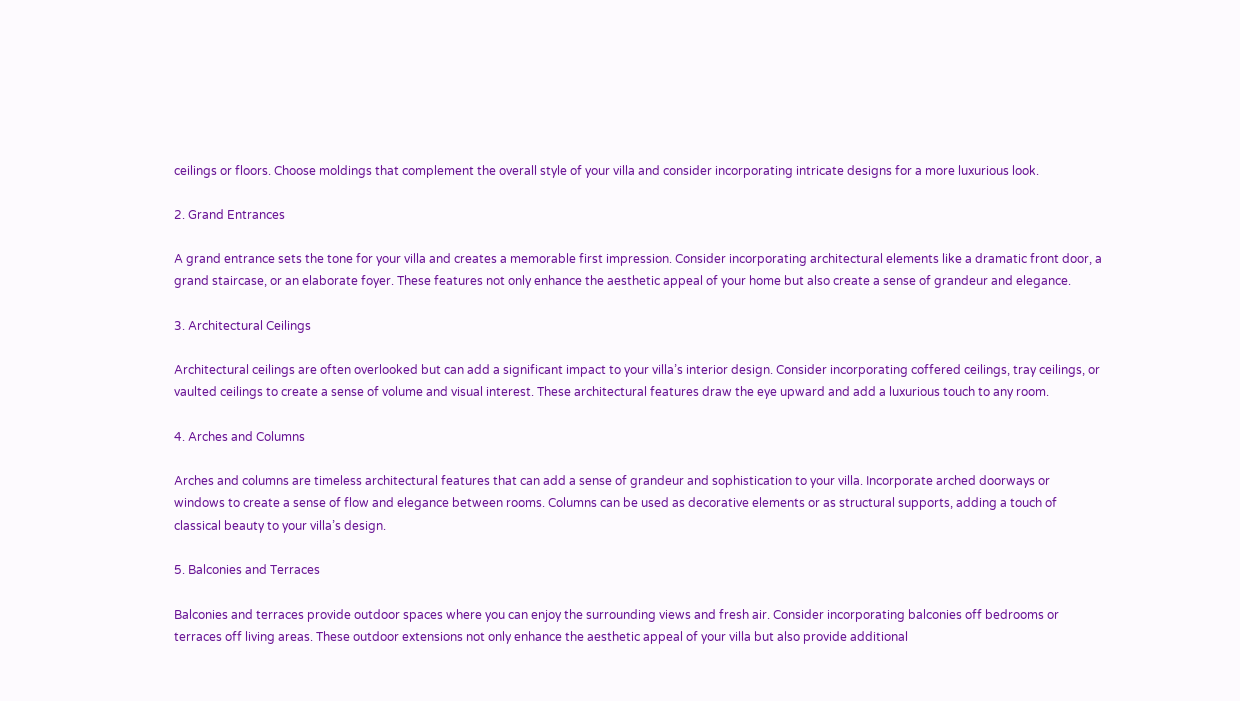ceilings or floors. Choose moldings that complement the overall style of your villa and consider incorporating intricate designs for a more luxurious look.

2. Grand Entrances

A grand entrance sets the tone for your villa and creates a memorable first impression. Consider incorporating architectural elements like a dramatic front door, a grand staircase, or an elaborate foyer. These features not only enhance the aesthetic appeal of your home but also create a sense of grandeur and elegance.

3. Architectural Ceilings

Architectural ceilings are often overlooked but can add a significant impact to your villa’s interior design. Consider incorporating coffered ceilings, tray ceilings, or vaulted ceilings to create a sense of volume and visual interest. These architectural features draw the eye upward and add a luxurious touch to any room.

4. Arches and Columns

Arches and columns are timeless architectural features that can add a sense of grandeur and sophistication to your villa. Incorporate arched doorways or windows to create a sense of flow and elegance between rooms. Columns can be used as decorative elements or as structural supports, adding a touch of classical beauty to your villa’s design.

5. Balconies and Terraces

Balconies and terraces provide outdoor spaces where you can enjoy the surrounding views and fresh air. Consider incorporating balconies off bedrooms or terraces off living areas. These outdoor extensions not only enhance the aesthetic appeal of your villa but also provide additional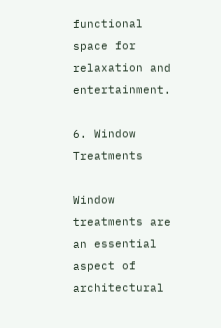functional space for relaxation and entertainment.

6. Window Treatments

Window treatments are an essential aspect of architectural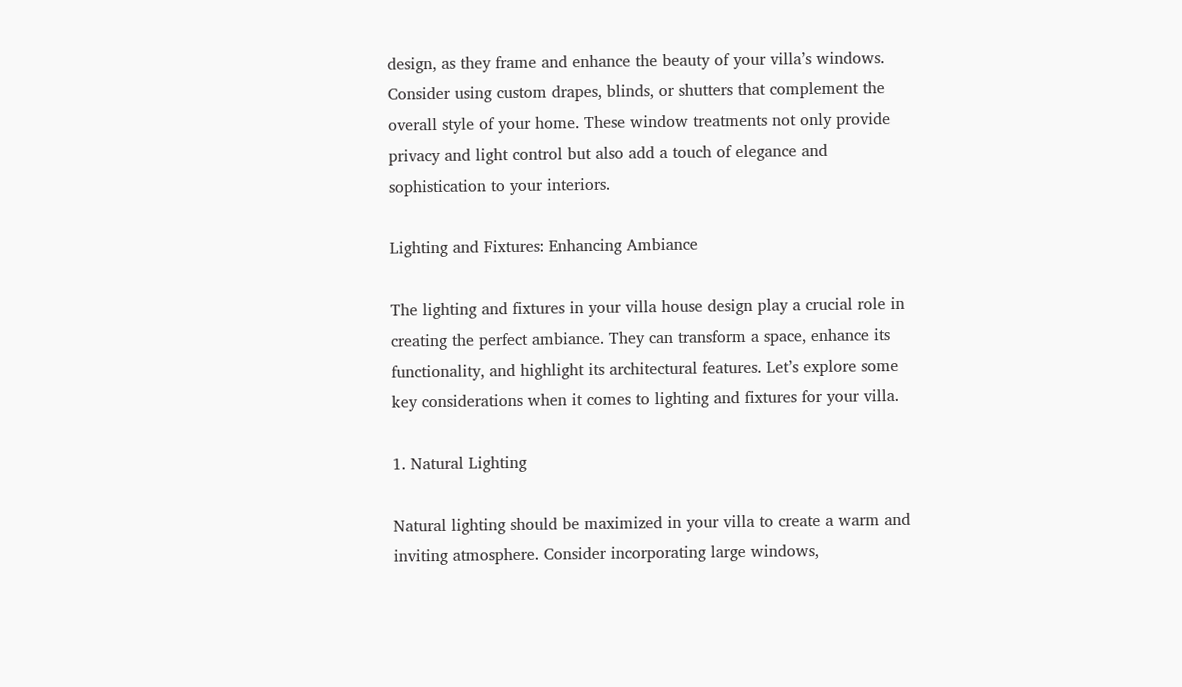design, as they frame and enhance the beauty of your villa’s windows. Consider using custom drapes, blinds, or shutters that complement the overall style of your home. These window treatments not only provide privacy and light control but also add a touch of elegance and sophistication to your interiors.

Lighting and Fixtures: Enhancing Ambiance

The lighting and fixtures in your villa house design play a crucial role in creating the perfect ambiance. They can transform a space, enhance its functionality, and highlight its architectural features. Let’s explore some key considerations when it comes to lighting and fixtures for your villa.

1. Natural Lighting

Natural lighting should be maximized in your villa to create a warm and inviting atmosphere. Consider incorporating large windows,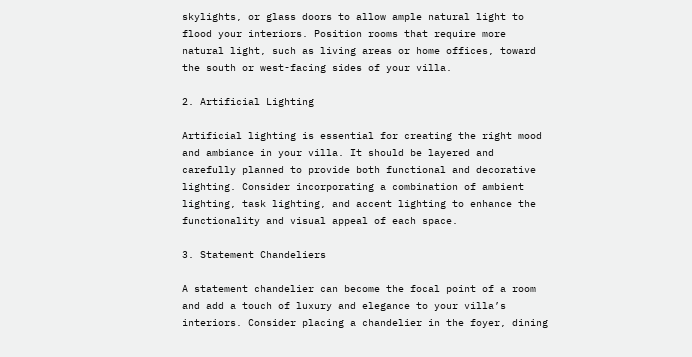skylights, or glass doors to allow ample natural light to flood your interiors. Position rooms that require more natural light, such as living areas or home offices, toward the south or west-facing sides of your villa.

2. Artificial Lighting

Artificial lighting is essential for creating the right mood and ambiance in your villa. It should be layered and carefully planned to provide both functional and decorative lighting. Consider incorporating a combination of ambient lighting, task lighting, and accent lighting to enhance the functionality and visual appeal of each space.

3. Statement Chandeliers

A statement chandelier can become the focal point of a room and add a touch of luxury and elegance to your villa’s interiors. Consider placing a chandelier in the foyer, dining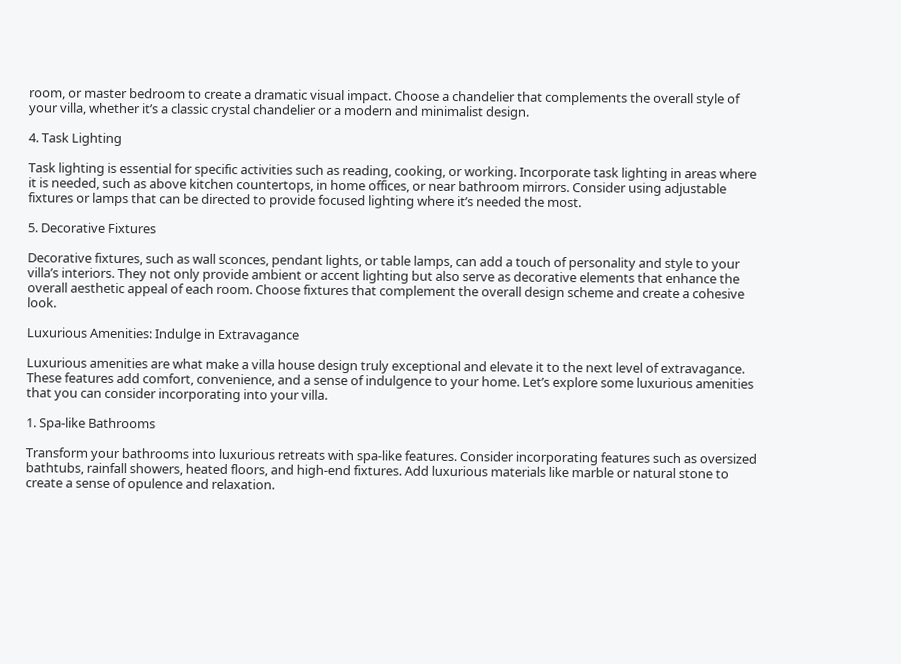room, or master bedroom to create a dramatic visual impact. Choose a chandelier that complements the overall style of your villa, whether it’s a classic crystal chandelier or a modern and minimalist design.

4. Task Lighting

Task lighting is essential for specific activities such as reading, cooking, or working. Incorporate task lighting in areas where it is needed, such as above kitchen countertops, in home offices, or near bathroom mirrors. Consider using adjustable fixtures or lamps that can be directed to provide focused lighting where it’s needed the most.

5. Decorative Fixtures

Decorative fixtures, such as wall sconces, pendant lights, or table lamps, can add a touch of personality and style to your villa’s interiors. They not only provide ambient or accent lighting but also serve as decorative elements that enhance the overall aesthetic appeal of each room. Choose fixtures that complement the overall design scheme and create a cohesive look.

Luxurious Amenities: Indulge in Extravagance

Luxurious amenities are what make a villa house design truly exceptional and elevate it to the next level of extravagance. These features add comfort, convenience, and a sense of indulgence to your home. Let’s explore some luxurious amenities that you can consider incorporating into your villa.

1. Spa-like Bathrooms

Transform your bathrooms into luxurious retreats with spa-like features. Consider incorporating features such as oversized bathtubs, rainfall showers, heated floors, and high-end fixtures. Add luxurious materials like marble or natural stone to create a sense of opulence and relaxation.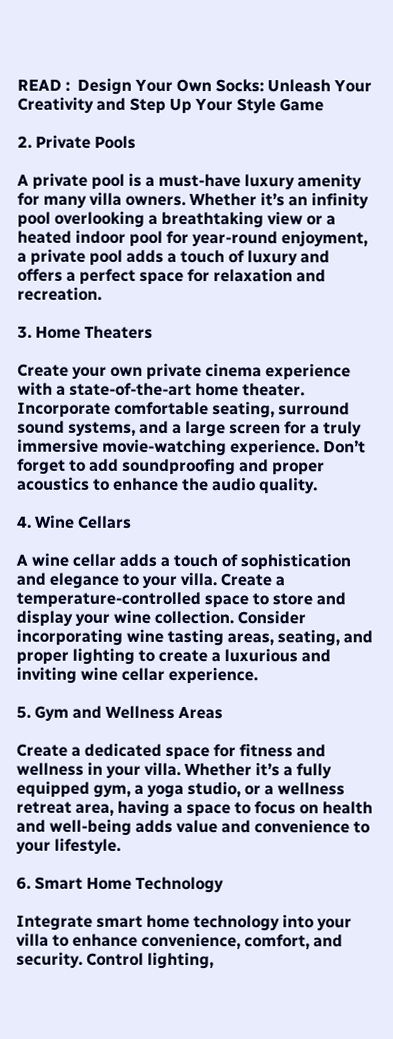READ :  Design Your Own Socks: Unleash Your Creativity and Step Up Your Style Game

2. Private Pools

A private pool is a must-have luxury amenity for many villa owners. Whether it’s an infinity pool overlooking a breathtaking view or a heated indoor pool for year-round enjoyment, a private pool adds a touch of luxury and offers a perfect space for relaxation and recreation.

3. Home Theaters

Create your own private cinema experience with a state-of-the-art home theater. Incorporate comfortable seating, surround sound systems, and a large screen for a truly immersive movie-watching experience. Don’t forget to add soundproofing and proper acoustics to enhance the audio quality.

4. Wine Cellars

A wine cellar adds a touch of sophistication and elegance to your villa. Create a temperature-controlled space to store and display your wine collection. Consider incorporating wine tasting areas, seating, and proper lighting to create a luxurious and inviting wine cellar experience.

5. Gym and Wellness Areas

Create a dedicated space for fitness and wellness in your villa. Whether it’s a fully equipped gym, a yoga studio, or a wellness retreat area, having a space to focus on health and well-being adds value and convenience to your lifestyle.

6. Smart Home Technology

Integrate smart home technology into your villa to enhance convenience, comfort, and security. Control lighting,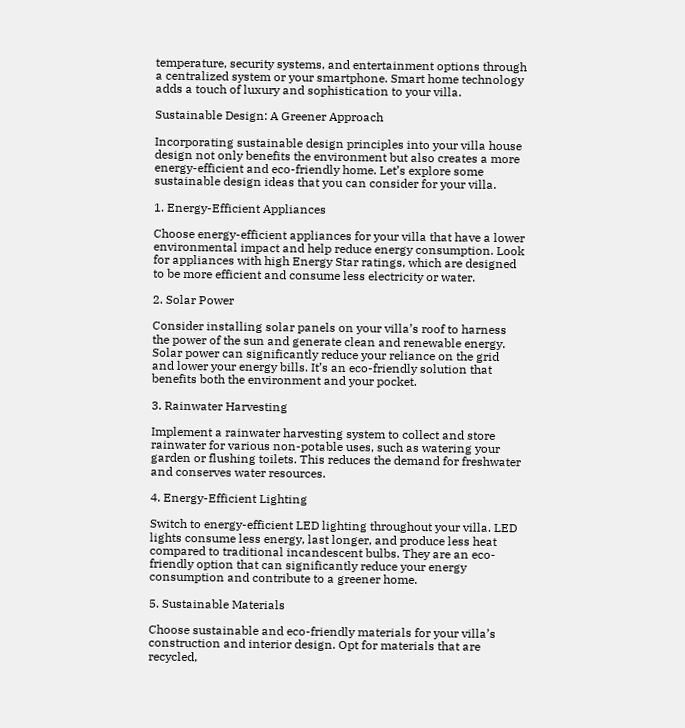temperature, security systems, and entertainment options through a centralized system or your smartphone. Smart home technology adds a touch of luxury and sophistication to your villa.

Sustainable Design: A Greener Approach

Incorporating sustainable design principles into your villa house design not only benefits the environment but also creates a more energy-efficient and eco-friendly home. Let’s explore some sustainable design ideas that you can consider for your villa.

1. Energy-Efficient Appliances

Choose energy-efficient appliances for your villa that have a lower environmental impact and help reduce energy consumption. Look for appliances with high Energy Star ratings, which are designed to be more efficient and consume less electricity or water.

2. Solar Power

Consider installing solar panels on your villa’s roof to harness the power of the sun and generate clean and renewable energy. Solar power can significantly reduce your reliance on the grid and lower your energy bills. It’s an eco-friendly solution that benefits both the environment and your pocket.

3. Rainwater Harvesting

Implement a rainwater harvesting system to collect and store rainwater for various non-potable uses, such as watering your garden or flushing toilets. This reduces the demand for freshwater and conserves water resources.

4. Energy-Efficient Lighting

Switch to energy-efficient LED lighting throughout your villa. LED lights consume less energy, last longer, and produce less heat compared to traditional incandescent bulbs. They are an eco-friendly option that can significantly reduce your energy consumption and contribute to a greener home.

5. Sustainable Materials

Choose sustainable and eco-friendly materials for your villa’s construction and interior design. Opt for materials that are recycled,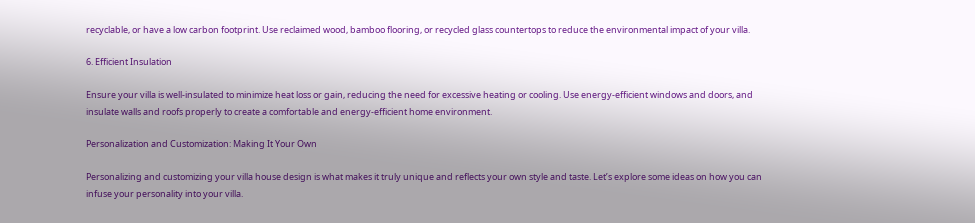recyclable, or have a low carbon footprint. Use reclaimed wood, bamboo flooring, or recycled glass countertops to reduce the environmental impact of your villa.

6. Efficient Insulation

Ensure your villa is well-insulated to minimize heat loss or gain, reducing the need for excessive heating or cooling. Use energy-efficient windows and doors, and insulate walls and roofs properly to create a comfortable and energy-efficient home environment.

Personalization and Customization: Making It Your Own

Personalizing and customizing your villa house design is what makes it truly unique and reflects your own style and taste. Let’s explore some ideas on how you can infuse your personality into your villa.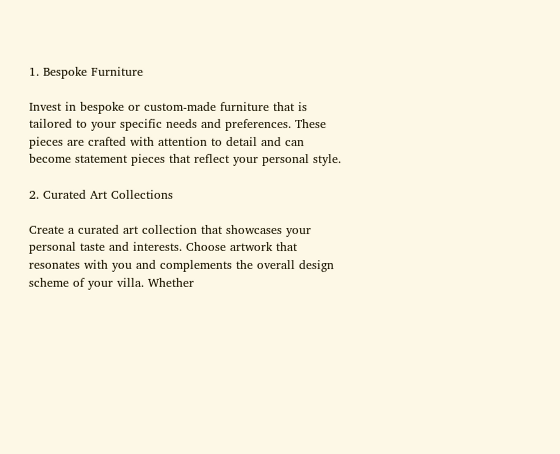1. Bespoke Furniture

Invest in bespoke or custom-made furniture that is tailored to your specific needs and preferences. These pieces are crafted with attention to detail and can become statement pieces that reflect your personal style.

2. Curated Art Collections

Create a curated art collection that showcases your personal taste and interests. Choose artwork that resonates with you and complements the overall design scheme of your villa. Whether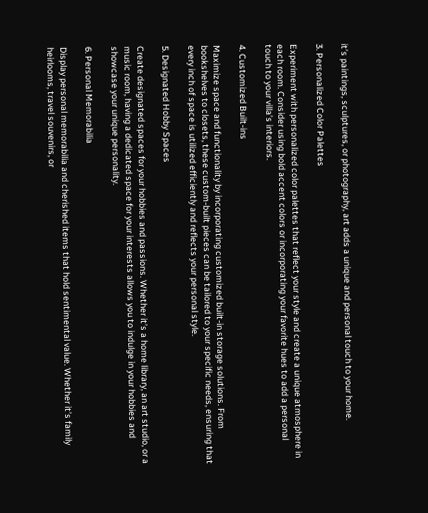it’s paintings, sculptures, or photography, art adds a unique and personal touch to your home.

3. Personalized Color Palettes

Experiment with personalized color palettes that reflect your style and create a unique atmosphere in each room. Consider using bold accent colors or incorporating your favorite hues to add a personal touch to your villa’s interiors.

4. Customized Built-ins

Maximize space and functionality by incorporating customized built-in storage solutions. From bookshelves to closets, these custom-built pieces can be tailored to your specific needs, ensuring that every inch of space is utilized efficiently and reflects your personal style.

5. Designated Hobby Spaces

Create designated spaces for your hobbies and passions. Whether it’s a home library, an art studio, or a music room, having a dedicated space for your interests allows you to indulge in your hobbies and showcase your unique personality.

6. Personal Memorabilia

Display personal memorabilia and cherished items that hold sentimental value. Whether it’s family heirlooms, travel souvenirs, or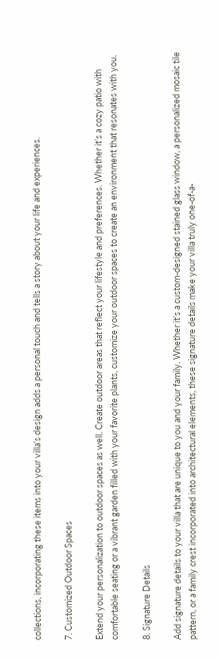collections, incorporating these items into your villa’s design adds a personal touch and tells a story about your life and experiences.

7. Customized Outdoor Spaces

Extend your personalization to outdoor spaces as well. Create outdoor areas that reflect your lifestyle and preferences. Whether it’s a cozy patio with comfortable seating or a vibrant garden filled with your favorite plants, customize your outdoor spaces to create an environment that resonates with you.

8. Signature Details

Add signature details to your villa that are unique to you and your family. Whether it’s a custom-designed stained glass window, a personalized mosaic tile pattern, or a family crest incorporated into architectural elements, these signature details make your villa truly one-of-a-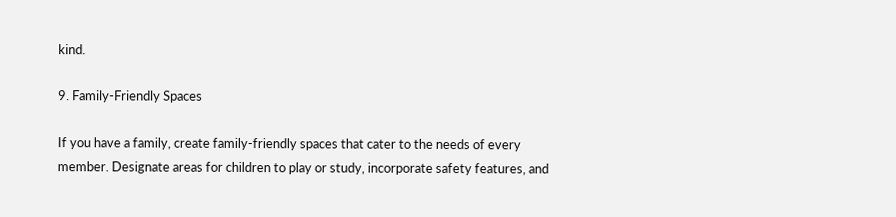kind.

9. Family-Friendly Spaces

If you have a family, create family-friendly spaces that cater to the needs of every member. Designate areas for children to play or study, incorporate safety features, and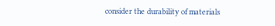consider the durability of materials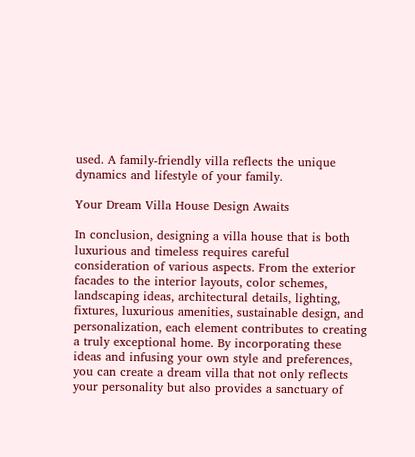used. A family-friendly villa reflects the unique dynamics and lifestyle of your family.

Your Dream Villa House Design Awaits

In conclusion, designing a villa house that is both luxurious and timeless requires careful consideration of various aspects. From the exterior facades to the interior layouts, color schemes, landscaping ideas, architectural details, lighting, fixtures, luxurious amenities, sustainable design, and personalization, each element contributes to creating a truly exceptional home. By incorporating these ideas and infusing your own style and preferences, you can create a dream villa that not only reflects your personality but also provides a sanctuary of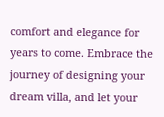comfort and elegance for years to come. Embrace the journey of designing your dream villa, and let your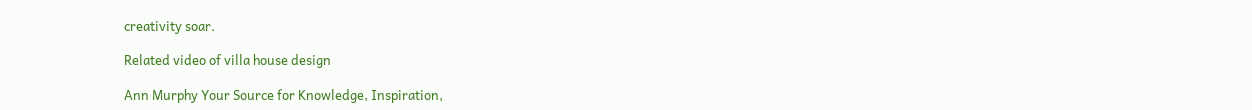creativity soar.

Related video of villa house design

Ann Murphy Your Source for Knowledge, Inspiration,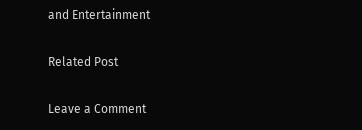and Entertainment

Related Post

Leave a Comment